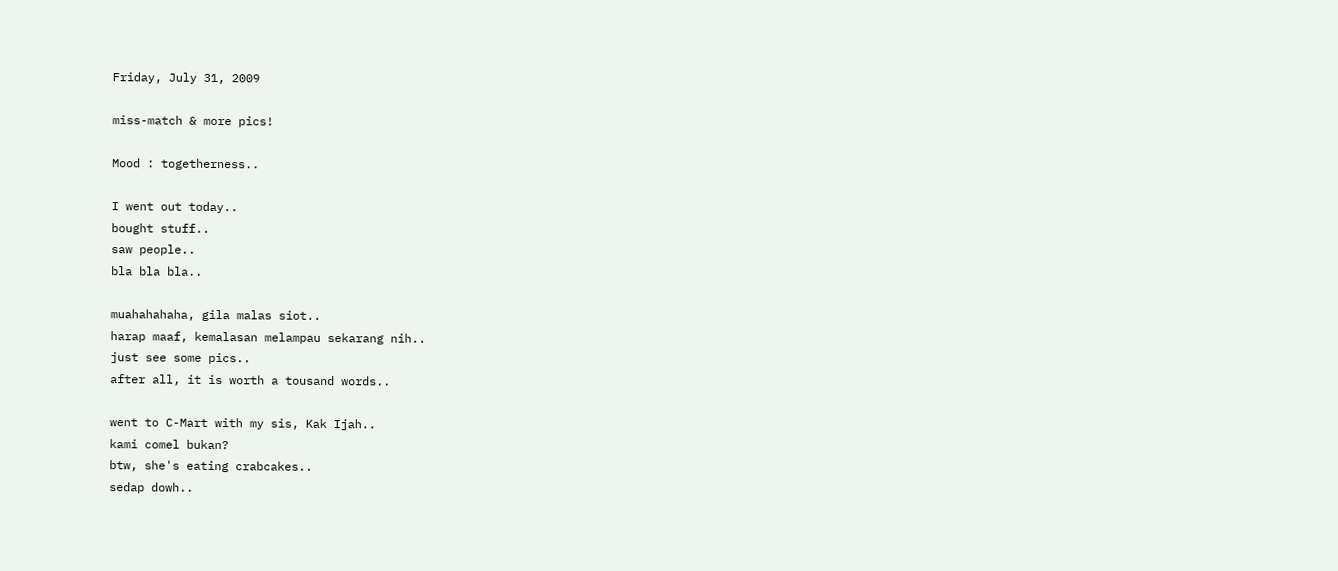Friday, July 31, 2009

miss-match & more pics!

Mood : togetherness..

I went out today..
bought stuff..
saw people..
bla bla bla..

muahahahaha, gila malas siot..
harap maaf, kemalasan melampau sekarang nih..
just see some pics..
after all, it is worth a tousand words..

went to C-Mart with my sis, Kak Ijah..
kami comel bukan?
btw, she's eating crabcakes..
sedap dowh..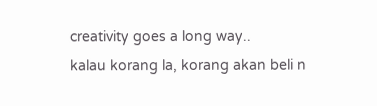creativity goes a long way..
kalau korang la, korang akan beli n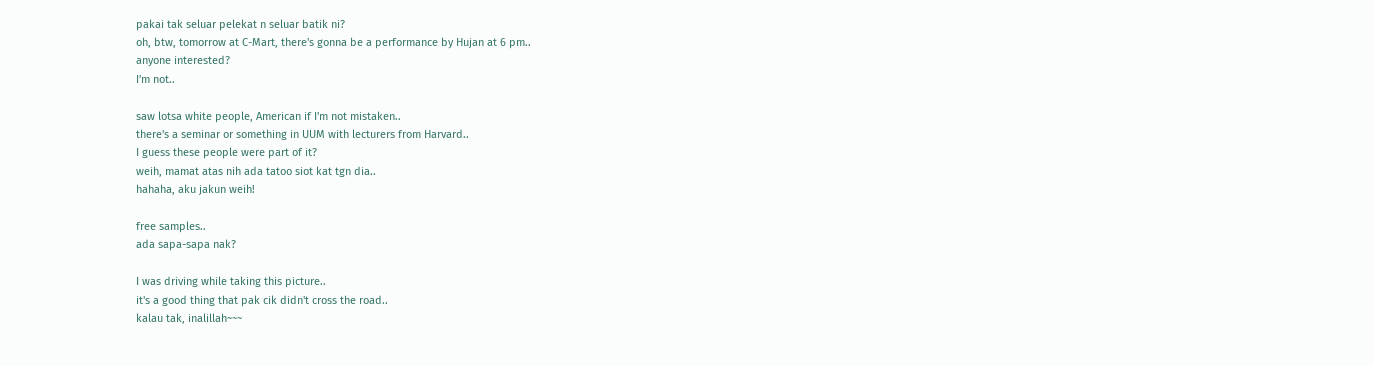pakai tak seluar pelekat n seluar batik ni?
oh, btw, tomorrow at C-Mart, there's gonna be a performance by Hujan at 6 pm..
anyone interested?
I'm not..

saw lotsa white people, American if I'm not mistaken..
there's a seminar or something in UUM with lecturers from Harvard..
I guess these people were part of it?
weih, mamat atas nih ada tatoo siot kat tgn dia..
hahaha, aku jakun weih!

free samples..
ada sapa-sapa nak?

I was driving while taking this picture..
it's a good thing that pak cik didn't cross the road..
kalau tak, inalillah~~~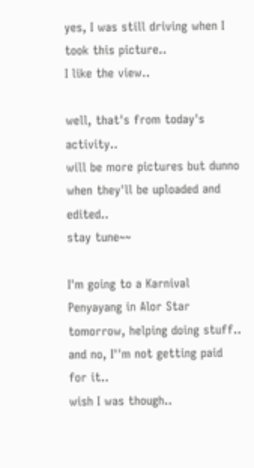yes, I was still driving when I took this picture..
I like the view..

well, that's from today's activity..
will be more pictures but dunno when they'll be uploaded and edited..
stay tune~~

I'm going to a Karnival Penyayang in Alor Star tomorrow, helping doing stuff..
and no, I''m not getting paid for it..
wish I was though..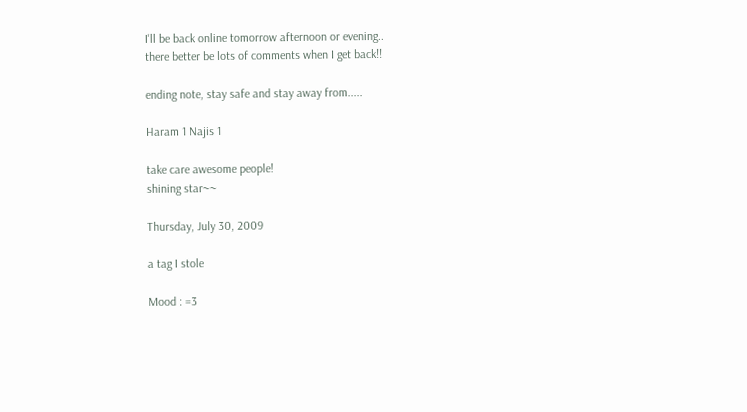I'll be back online tomorrow afternoon or evening..
there better be lots of comments when I get back!!

ending note, stay safe and stay away from.....

Haram 1 Najis 1

take care awesome people!
shining star~~

Thursday, July 30, 2009

a tag I stole

Mood : =3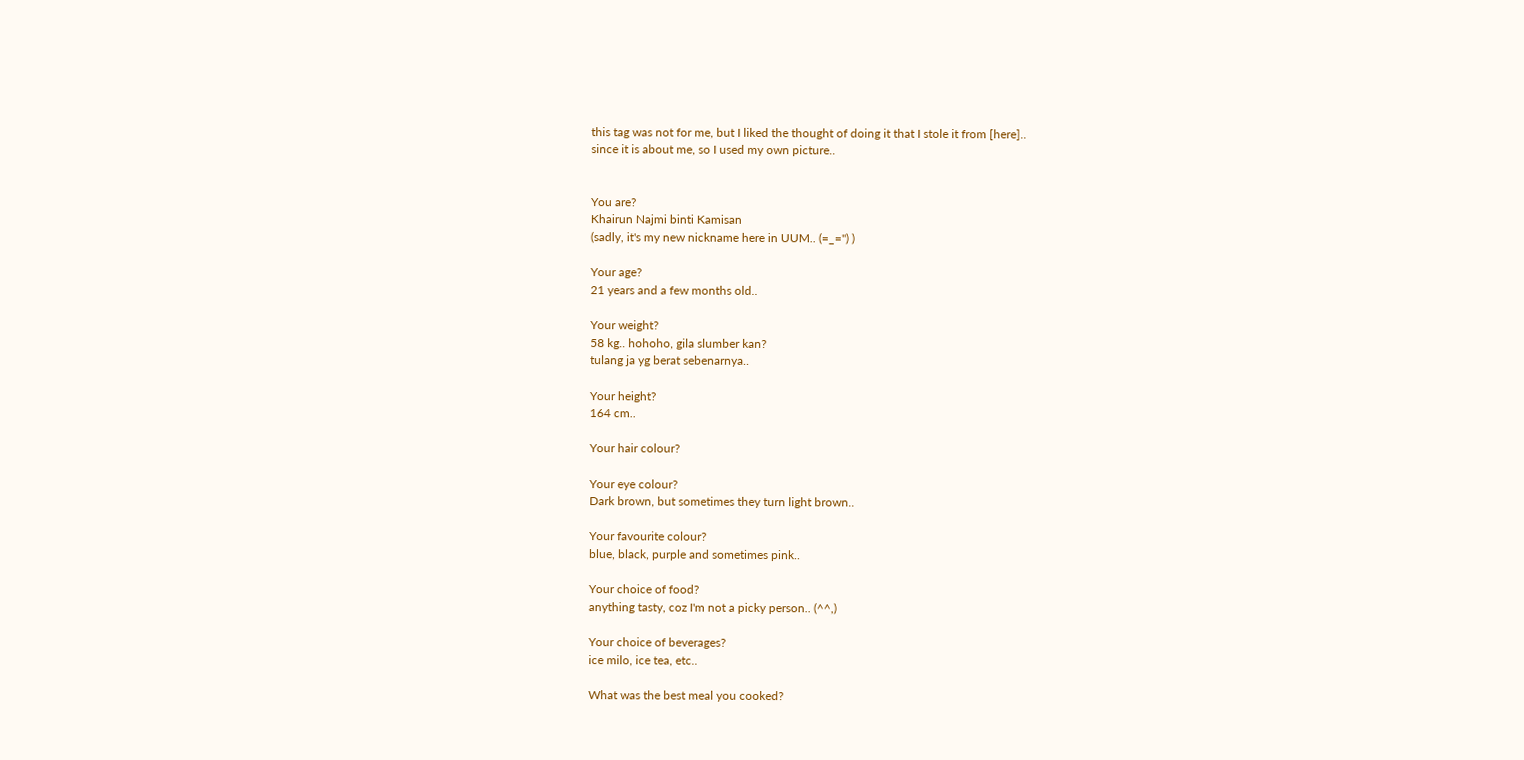this tag was not for me, but I liked the thought of doing it that I stole it from [here]..
since it is about me, so I used my own picture..


You are?
Khairun Najmi binti Kamisan
(sadly, it's my new nickname here in UUM.. (=_='') )

Your age?
21 years and a few months old..

Your weight?
58 kg.. hohoho, gila slumber kan?
tulang ja yg berat sebenarnya..

Your height?
164 cm..

Your hair colour?

Your eye colour?
Dark brown, but sometimes they turn light brown..

Your favourite colour?
blue, black, purple and sometimes pink..

Your choice of food?
anything tasty, coz I'm not a picky person.. (^^,)

Your choice of beverages?
ice milo, ice tea, etc..

What was the best meal you cooked?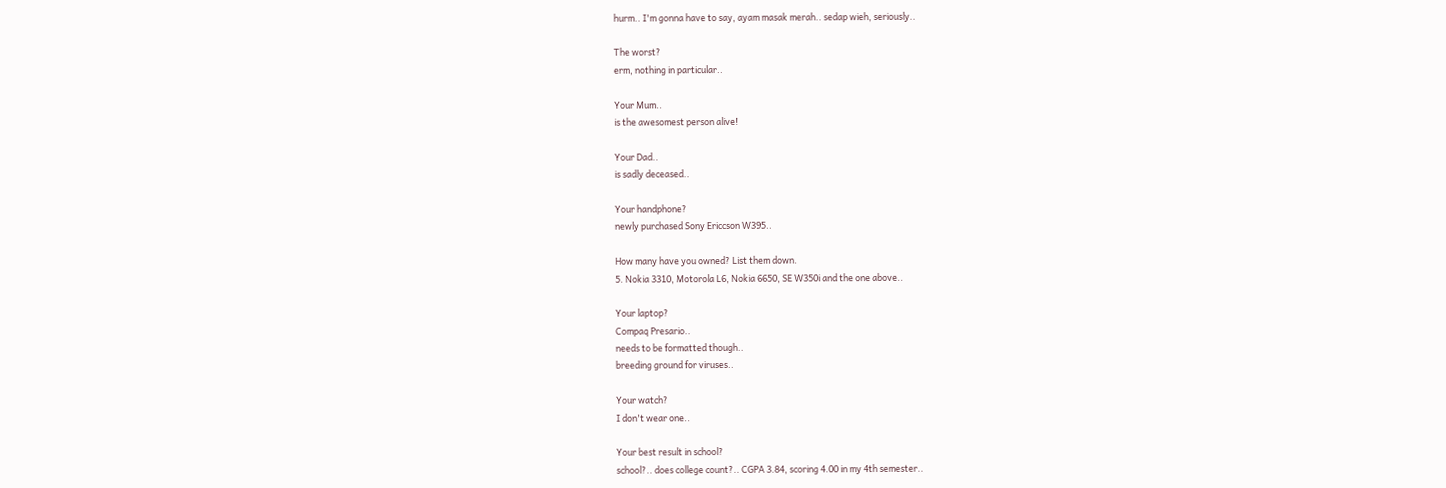hurm.. I'm gonna have to say, ayam masak merah.. sedap wieh, seriously..

The worst?
erm, nothing in particular..

Your Mum..
is the awesomest person alive!

Your Dad..
is sadly deceased..

Your handphone?
newly purchased Sony Ericcson W395..

How many have you owned? List them down.
5. Nokia 3310, Motorola L6, Nokia 6650, SE W350i and the one above..

Your laptop?
Compaq Presario..
needs to be formatted though..
breeding ground for viruses..

Your watch?
I don't wear one..

Your best result in school?
school?.. does college count?.. CGPA 3.84, scoring 4.00 in my 4th semester..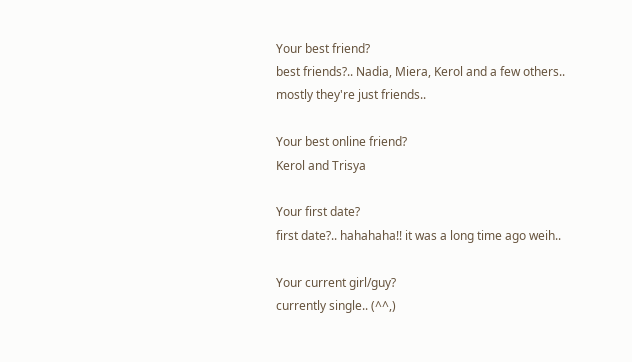Your best friend?
best friends?.. Nadia, Miera, Kerol and a few others..
mostly they're just friends..

Your best online friend?
Kerol and Trisya

Your first date?
first date?.. hahahaha!! it was a long time ago weih..

Your current girl/guy?
currently single.. (^^,)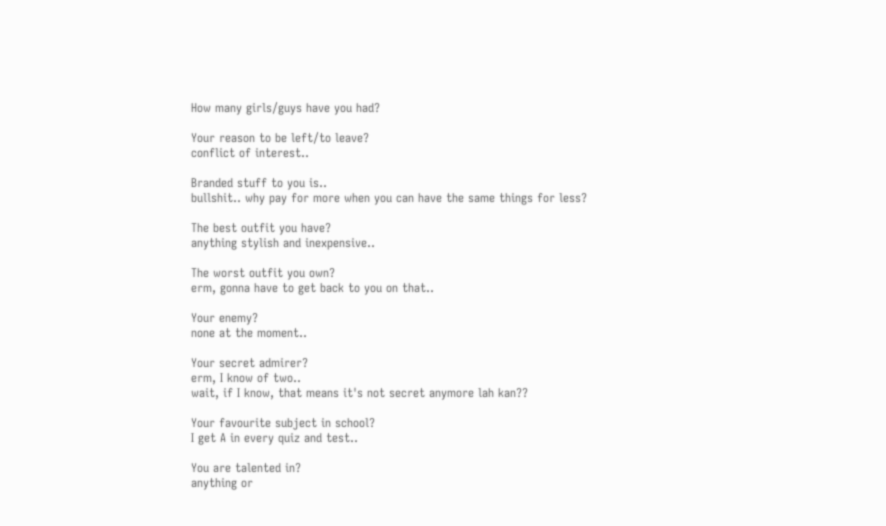How many girls/guys have you had?

Your reason to be left/to leave?
conflict of interest..

Branded stuff to you is..
bullshit.. why pay for more when you can have the same things for less?

The best outfit you have?
anything stylish and inexpensive..

The worst outfit you own?
erm, gonna have to get back to you on that..

Your enemy?
none at the moment..

Your secret admirer?
erm, I know of two..
wait, if I know, that means it's not secret anymore lah kan??

Your favourite subject in school?
I get A in every quiz and test..

You are talented in?
anything or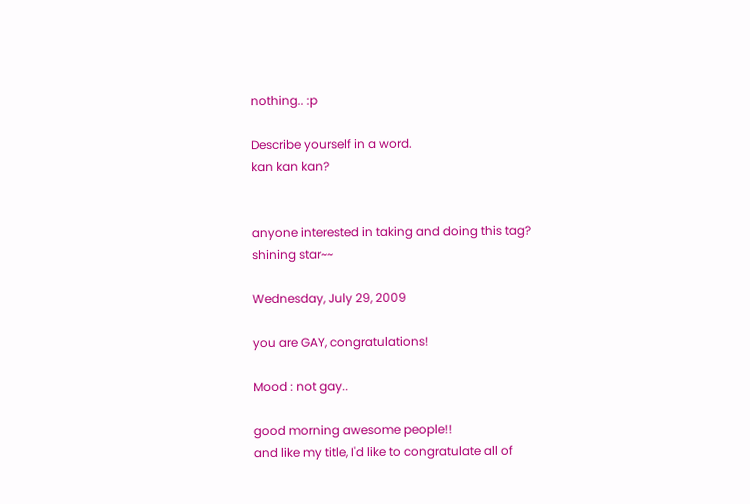nothing.. :p

Describe yourself in a word.
kan kan kan?


anyone interested in taking and doing this tag?
shining star~~

Wednesday, July 29, 2009

you are GAY, congratulations!

Mood : not gay..

good morning awesome people!!
and like my title, I'd like to congratulate all of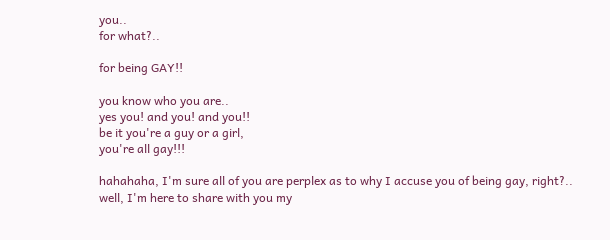you..
for what?..

for being GAY!!

you know who you are..
yes you! and you! and you!!
be it you're a guy or a girl,
you're all gay!!!

hahahaha, I'm sure all of you are perplex as to why I accuse you of being gay, right?..
well, I'm here to share with you my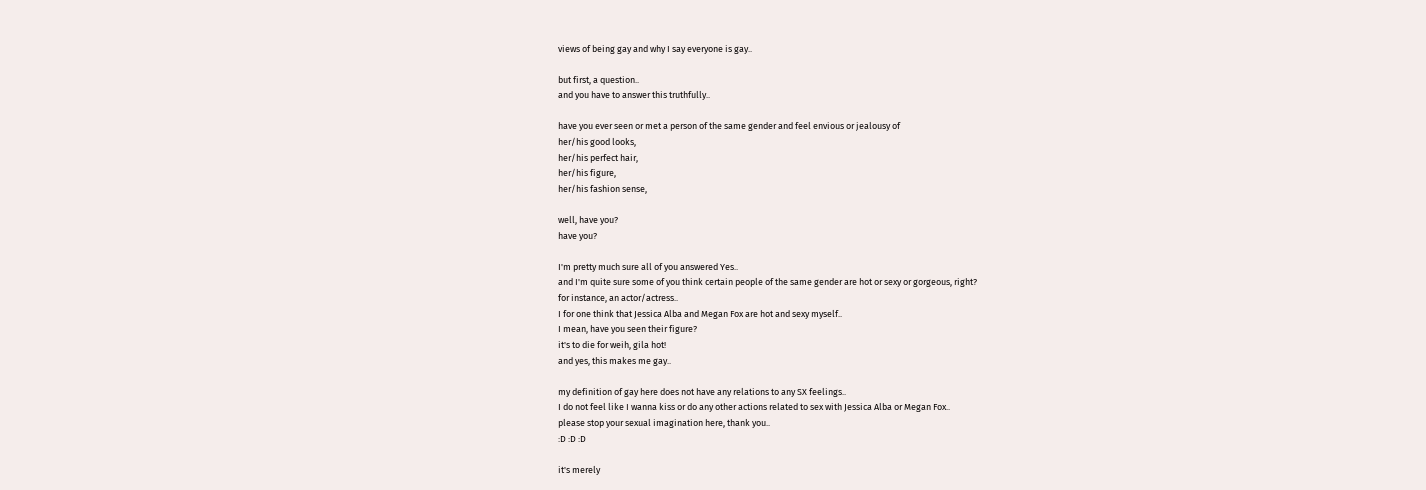views of being gay and why I say everyone is gay..

but first, a question..
and you have to answer this truthfully..

have you ever seen or met a person of the same gender and feel envious or jealousy of
her/his good looks,
her/his perfect hair,
her/his figure,
her/his fashion sense,

well, have you?
have you?

I'm pretty much sure all of you answered Yes..
and I'm quite sure some of you think certain people of the same gender are hot or sexy or gorgeous, right?
for instance, an actor/actress..
I for one think that Jessica Alba and Megan Fox are hot and sexy myself..
I mean, have you seen their figure?
it's to die for weih, gila hot!
and yes, this makes me gay..

my definition of gay here does not have any relations to any SX feelings..
I do not feel like I wanna kiss or do any other actions related to sex with Jessica Alba or Megan Fox..
please stop your sexual imagination here, thank you..
:D :D :D

it's merely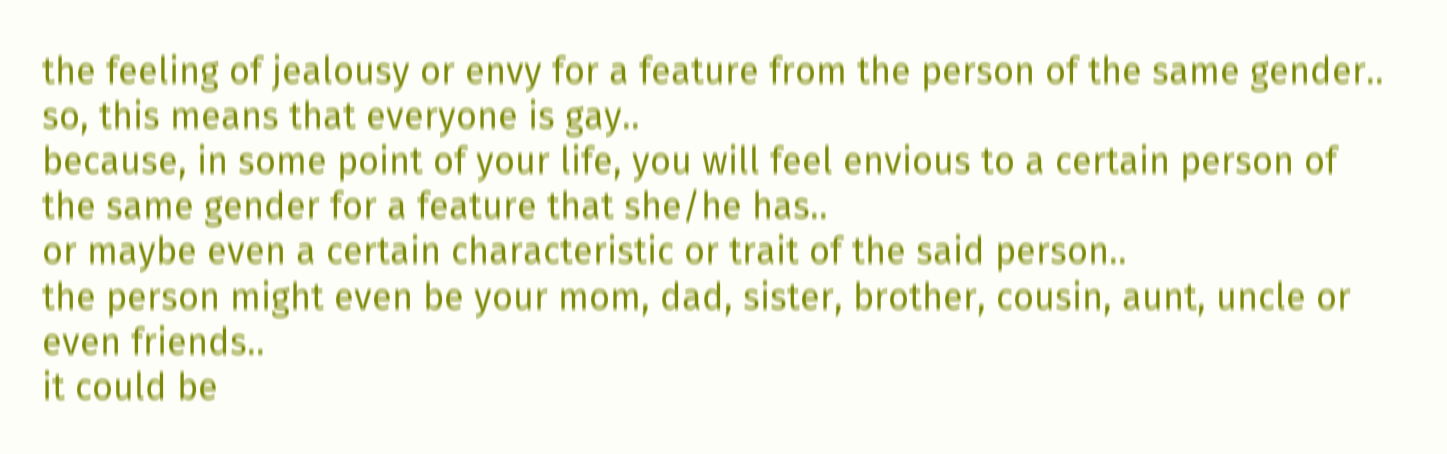the feeling of jealousy or envy for a feature from the person of the same gender..
so, this means that everyone is gay..
because, in some point of your life, you will feel envious to a certain person of the same gender for a feature that she/he has..
or maybe even a certain characteristic or trait of the said person..
the person might even be your mom, dad, sister, brother, cousin, aunt, uncle or even friends..
it could be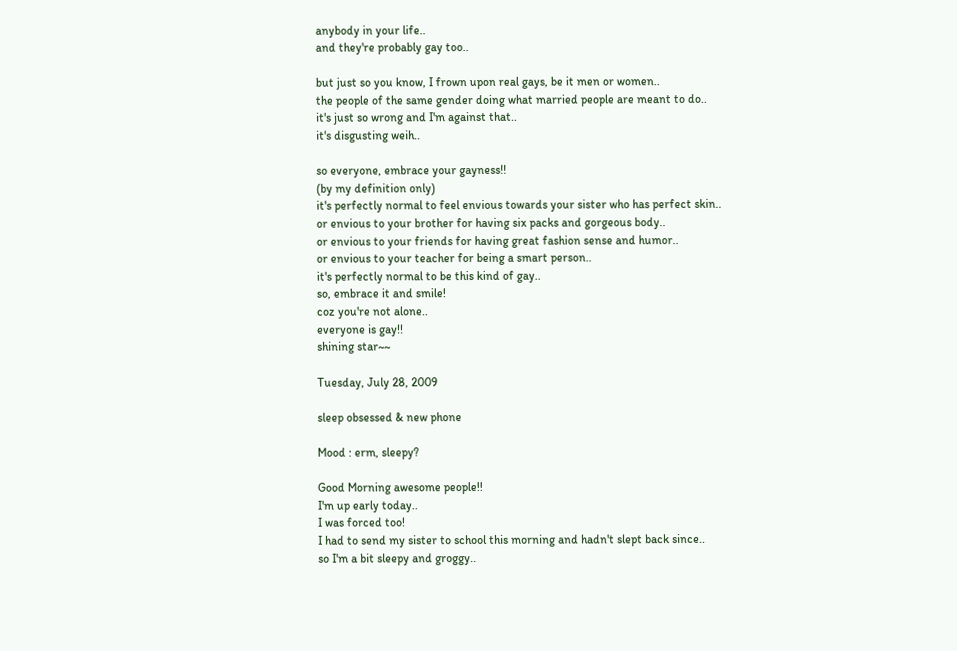anybody in your life..
and they're probably gay too..

but just so you know, I frown upon real gays, be it men or women..
the people of the same gender doing what married people are meant to do..
it's just so wrong and I'm against that..
it's disgusting weih..

so everyone, embrace your gayness!!
(by my definition only)
it's perfectly normal to feel envious towards your sister who has perfect skin..
or envious to your brother for having six packs and gorgeous body..
or envious to your friends for having great fashion sense and humor..
or envious to your teacher for being a smart person..
it's perfectly normal to be this kind of gay..
so, embrace it and smile!
coz you're not alone..
everyone is gay!!
shining star~~

Tuesday, July 28, 2009

sleep obsessed & new phone

Mood : erm, sleepy?

Good Morning awesome people!!
I'm up early today..
I was forced too!
I had to send my sister to school this morning and hadn't slept back since..
so I'm a bit sleepy and groggy..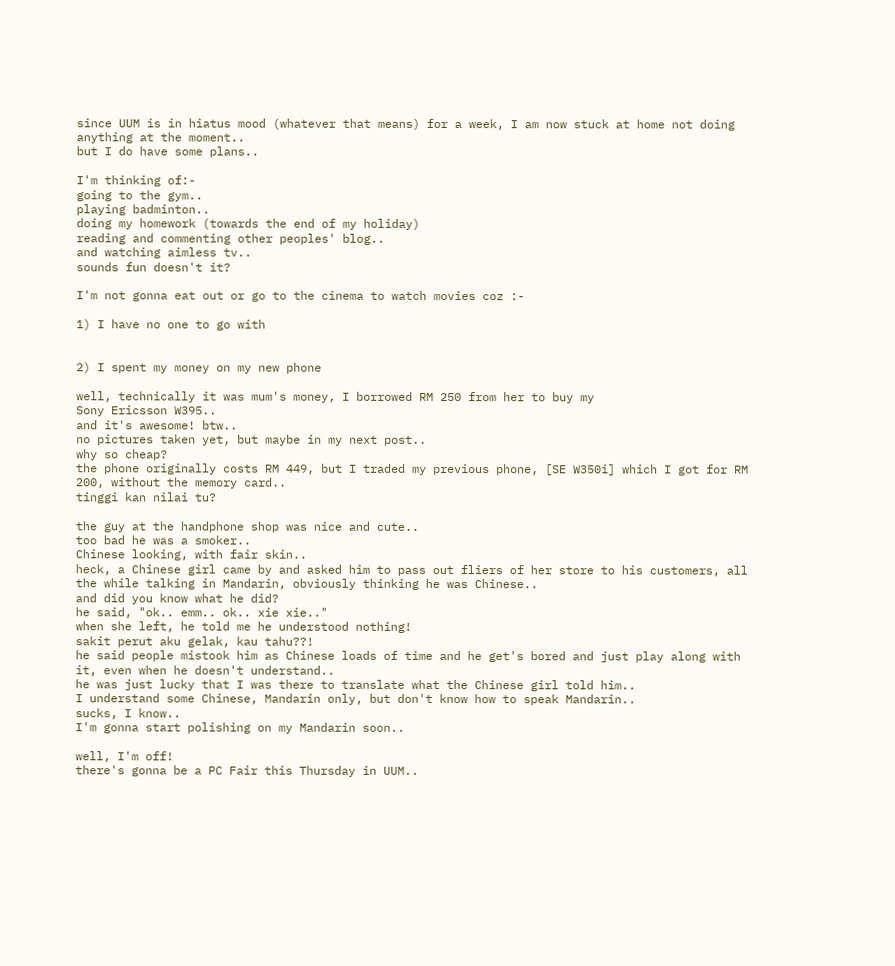since UUM is in hiatus mood (whatever that means) for a week, I am now stuck at home not doing anything at the moment..
but I do have some plans..

I'm thinking of:-
going to the gym..
playing badminton..
doing my homework (towards the end of my holiday)
reading and commenting other peoples' blog..
and watching aimless tv..
sounds fun doesn't it?

I'm not gonna eat out or go to the cinema to watch movies coz :-

1) I have no one to go with


2) I spent my money on my new phone

well, technically it was mum's money, I borrowed RM 250 from her to buy my
Sony Ericsson W395..
and it's awesome! btw..
no pictures taken yet, but maybe in my next post..
why so cheap?
the phone originally costs RM 449, but I traded my previous phone, [SE W350i] which I got for RM 200, without the memory card..
tinggi kan nilai tu?

the guy at the handphone shop was nice and cute..
too bad he was a smoker..
Chinese looking, with fair skin..
heck, a Chinese girl came by and asked him to pass out fliers of her store to his customers, all the while talking in Mandarin, obviously thinking he was Chinese..
and did you know what he did?
he said, "ok.. emm.. ok.. xie xie.."
when she left, he told me he understood nothing!
sakit perut aku gelak, kau tahu??!
he said people mistook him as Chinese loads of time and he get's bored and just play along with it, even when he doesn't understand..
he was just lucky that I was there to translate what the Chinese girl told him..
I understand some Chinese, Mandarin only, but don't know how to speak Mandarin..
sucks, I know..
I'm gonna start polishing on my Mandarin soon..

well, I'm off!
there's gonna be a PC Fair this Thursday in UUM..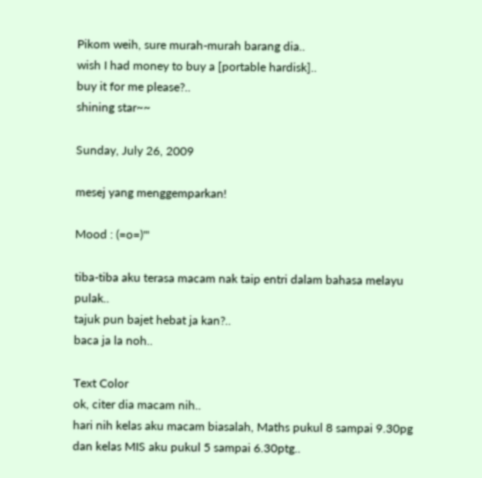Pikom weih, sure murah-murah barang dia..
wish I had money to buy a [portable hardisk]..
buy it for me please?..
shining star~~

Sunday, July 26, 2009

mesej yang menggemparkan!

Mood : (=o=)'''

tiba-tiba aku terasa macam nak taip entri dalam bahasa melayu pulak..
tajuk pun bajet hebat ja kan?..
baca ja la noh..

Text Color
ok, citer dia macam nih..
hari nih kelas aku macam biasalah, Maths pukul 8 sampai 9.30pg dan kelas MIS aku pukul 5 sampai 6.30ptg..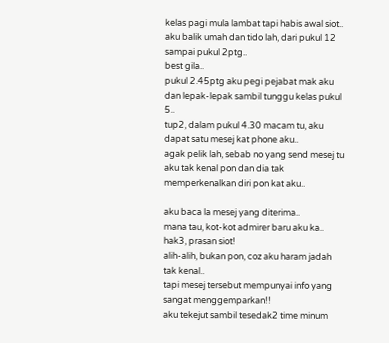kelas pagi mula lambat tapi habis awal siot..
aku balik umah dan tido lah, dari pukul 12 sampai pukul 2ptg..
best gila..
pukul 2.45ptg aku pegi pejabat mak aku dan lepak-lepak sambil tunggu kelas pukul 5..
tup2, dalam pukul 4.30 macam tu, aku dapat satu mesej kat phone aku..
agak pelik lah, sebab no yang send mesej tu aku tak kenal pon dan dia tak memperkenalkan diri pon kat aku..

aku baca la mesej yang diterima..
mana tau, kot-kot admirer baru aku ka..
hak3, prasan siot!
alih-alih, bukan pon, coz aku haram jadah tak kenal..
tapi mesej tersebut mempunyai info yang sangat menggemparkan!!
aku tekejut sambil tesedak2 time minum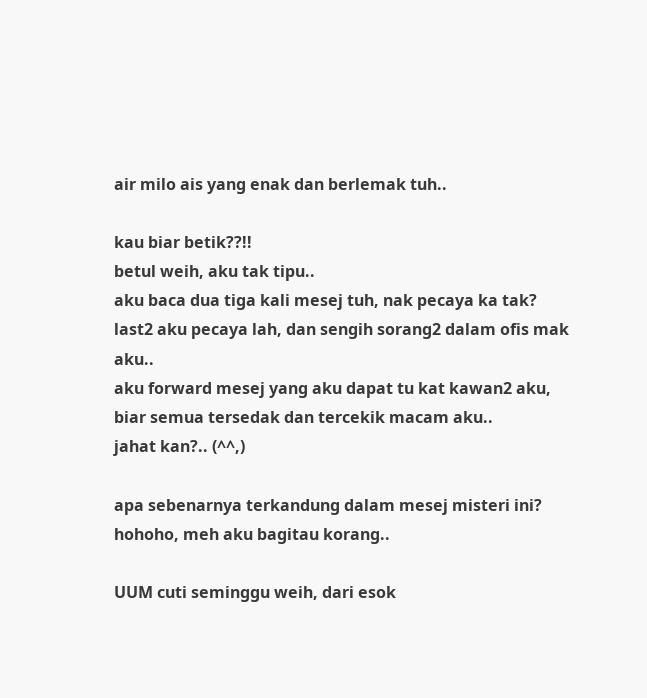air milo ais yang enak dan berlemak tuh..

kau biar betik??!!
betul weih, aku tak tipu..
aku baca dua tiga kali mesej tuh, nak pecaya ka tak?
last2 aku pecaya lah, dan sengih sorang2 dalam ofis mak aku..
aku forward mesej yang aku dapat tu kat kawan2 aku, biar semua tersedak dan tercekik macam aku..
jahat kan?.. (^^,)

apa sebenarnya terkandung dalam mesej misteri ini?
hohoho, meh aku bagitau korang..

UUM cuti seminggu weih, dari esok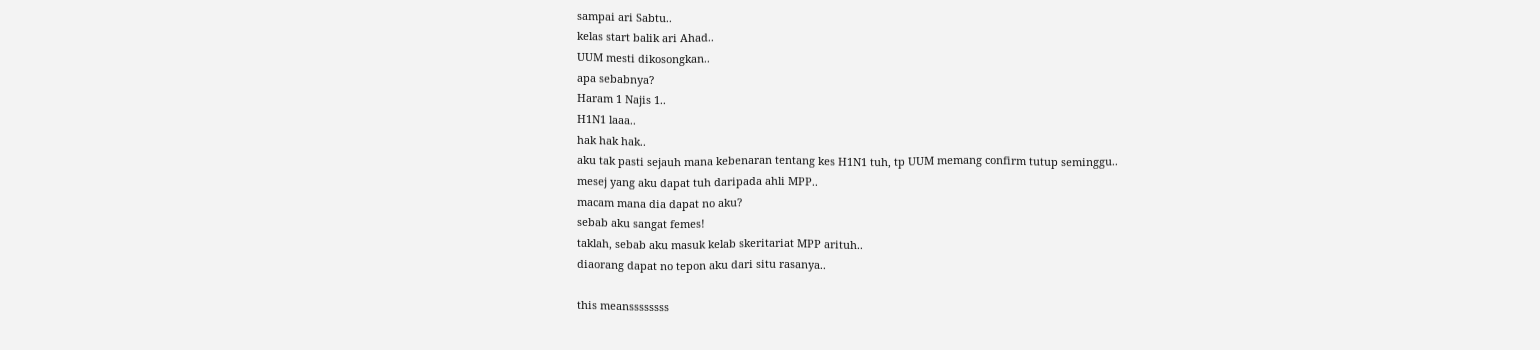sampai ari Sabtu..
kelas start balik ari Ahad..
UUM mesti dikosongkan..
apa sebabnya?
Haram 1 Najis 1..
H1N1 laaa..
hak hak hak..
aku tak pasti sejauh mana kebenaran tentang kes H1N1 tuh, tp UUM memang confirm tutup seminggu..
mesej yang aku dapat tuh daripada ahli MPP..
macam mana dia dapat no aku?
sebab aku sangat femes!
taklah, sebab aku masuk kelab skeritariat MPP arituh..
diaorang dapat no tepon aku dari situ rasanya..

this meanssssssss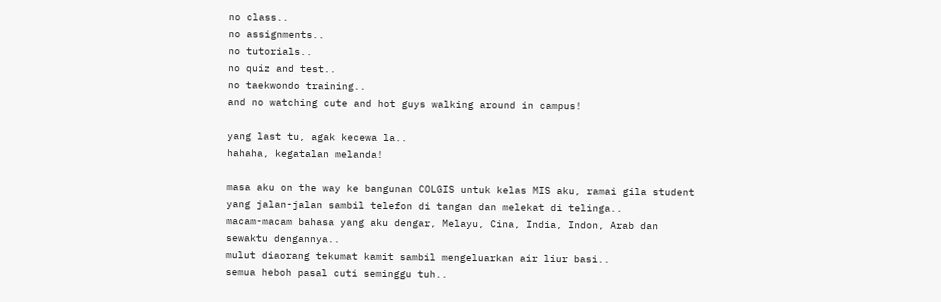no class..
no assignments..
no tutorials..
no quiz and test..
no taekwondo training..
and no watching cute and hot guys walking around in campus!

yang last tu, agak kecewa la..
hahaha, kegatalan melanda!

masa aku on the way ke bangunan COLGIS untuk kelas MIS aku, ramai gila student yang jalan-jalan sambil telefon di tangan dan melekat di telinga..
macam-macam bahasa yang aku dengar, Melayu, Cina, India, Indon, Arab dan sewaktu dengannya..
mulut diaorang tekumat kamit sambil mengeluarkan air liur basi..
semua heboh pasal cuti seminggu tuh..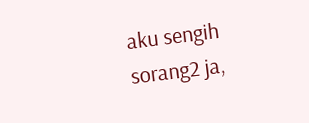aku sengih sorang2 ja,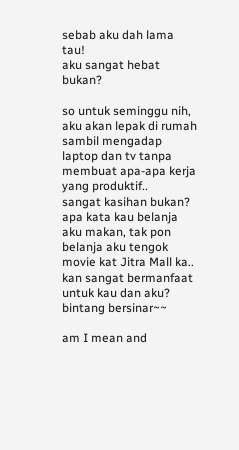sebab aku dah lama tau!
aku sangat hebat bukan?

so untuk seminggu nih, aku akan lepak di rumah sambil mengadap laptop dan tv tanpa membuat apa-apa kerja yang produktif..
sangat kasihan bukan?
apa kata kau belanja aku makan, tak pon belanja aku tengok movie kat Jitra Mall ka..
kan sangat bermanfaat untuk kau dan aku?
bintang bersinar~~

am I mean and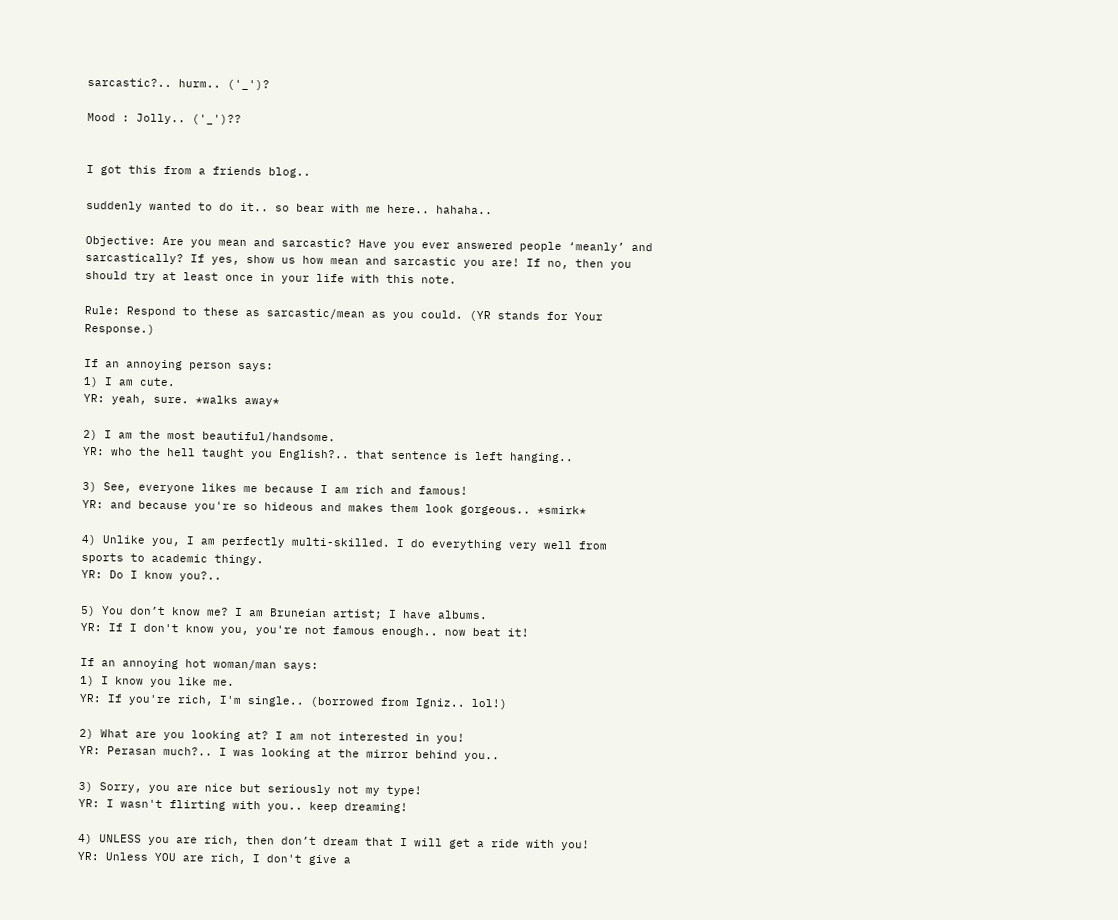sarcastic?.. hurm.. ('_')?

Mood : Jolly.. ('_')??


I got this from a friends blog..

suddenly wanted to do it.. so bear with me here.. hahaha..

Objective: Are you mean and sarcastic? Have you ever answered people ‘meanly’ and sarcastically? If yes, show us how mean and sarcastic you are! If no, then you should try at least once in your life with this note.

Rule: Respond to these as sarcastic/mean as you could. (YR stands for Your Response.)

If an annoying person says:
1) I am cute.
YR: yeah, sure. *walks away*

2) I am the most beautiful/handsome.
YR: who the hell taught you English?.. that sentence is left hanging..

3) See, everyone likes me because I am rich and famous!
YR: and because you're so hideous and makes them look gorgeous.. *smirk*

4) Unlike you, I am perfectly multi-skilled. I do everything very well from sports to academic thingy.
YR: Do I know you?..

5) You don’t know me? I am Bruneian artist; I have albums.
YR: If I don't know you, you're not famous enough.. now beat it!

If an annoying hot woman/man says:
1) I know you like me.
YR: If you're rich, I'm single.. (borrowed from Igniz.. lol!)

2) What are you looking at? I am not interested in you!
YR: Perasan much?.. I was looking at the mirror behind you..

3) Sorry, you are nice but seriously not my type!
YR: I wasn't flirting with you.. keep dreaming!

4) UNLESS you are rich, then don’t dream that I will get a ride with you!
YR: Unless YOU are rich, I don't give a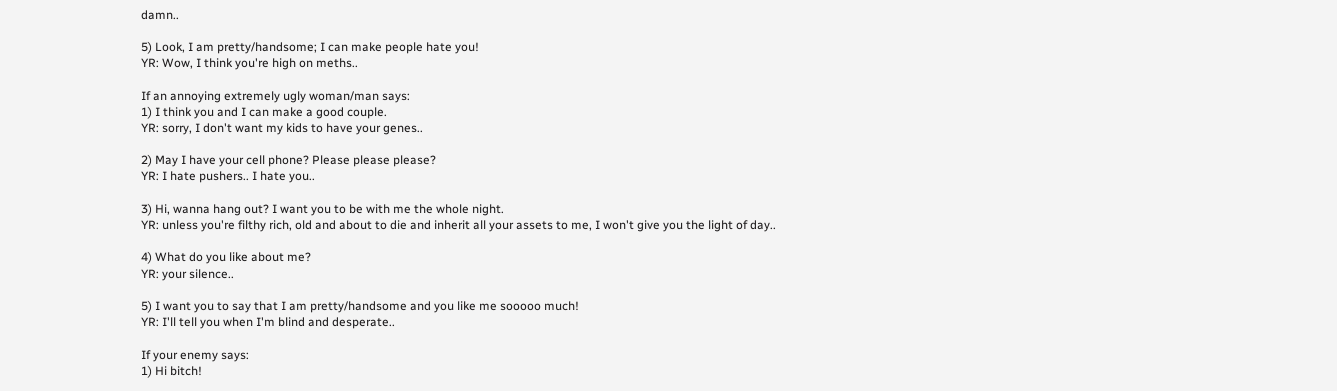damn..

5) Look, I am pretty/handsome; I can make people hate you!
YR: Wow, I think you're high on meths..

If an annoying extremely ugly woman/man says:
1) I think you and I can make a good couple.
YR: sorry, I don't want my kids to have your genes..

2) May I have your cell phone? Please please please?
YR: I hate pushers.. I hate you..

3) Hi, wanna hang out? I want you to be with me the whole night.
YR: unless you're filthy rich, old and about to die and inherit all your assets to me, I won't give you the light of day..

4) What do you like about me?
YR: your silence..

5) I want you to say that I am pretty/handsome and you like me sooooo much!
YR: I'll tell you when I'm blind and desperate..

If your enemy says:
1) Hi bitch!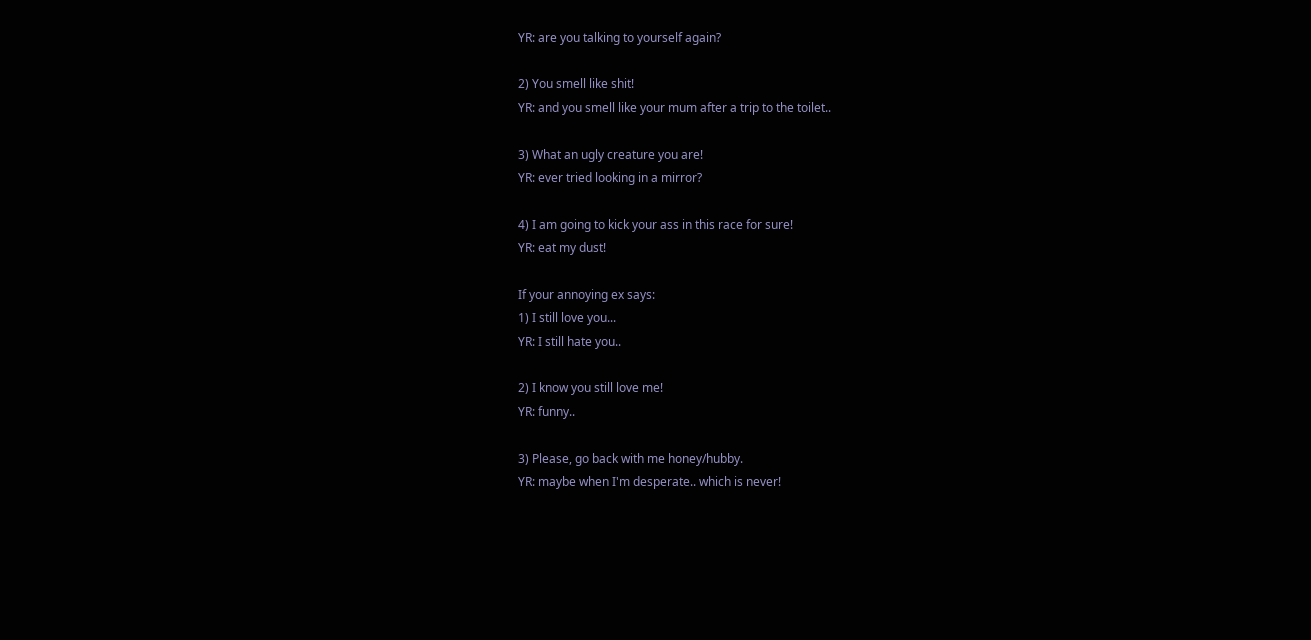YR: are you talking to yourself again?

2) You smell like shit!
YR: and you smell like your mum after a trip to the toilet..

3) What an ugly creature you are!
YR: ever tried looking in a mirror?

4) I am going to kick your ass in this race for sure!
YR: eat my dust!

If your annoying ex says:
1) I still love you...
YR: I still hate you..

2) I know you still love me!
YR: funny..

3) Please, go back with me honey/hubby.
YR: maybe when I'm desperate.. which is never!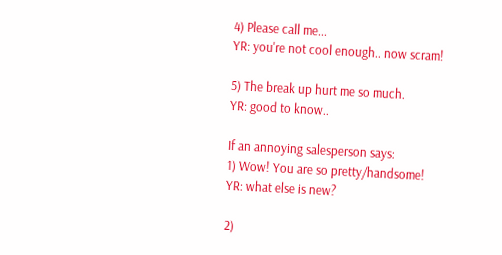4) Please call me...
YR: you're not cool enough.. now scram!

5) The break up hurt me so much.
YR: good to know..

If an annoying salesperson says:
1) Wow! You are so pretty/handsome!
YR: what else is new?

2)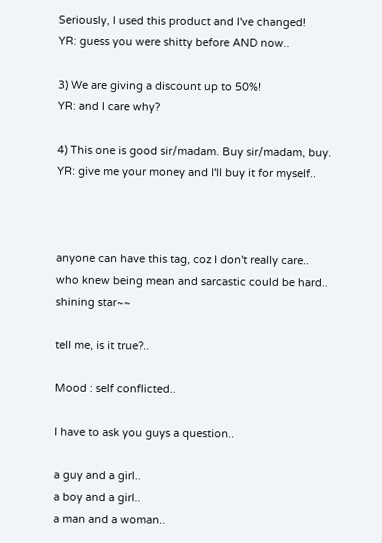Seriously, I used this product and I've changed!
YR: guess you were shitty before AND now..

3) We are giving a discount up to 50%!
YR: and I care why?

4) This one is good sir/madam. Buy sir/madam, buy.
YR: give me your money and I'll buy it for myself..



anyone can have this tag, coz I don't really care..
who knew being mean and sarcastic could be hard..
shining star~~

tell me, is it true?..

Mood : self conflicted..

I have to ask you guys a question..

a guy and a girl..
a boy and a girl..
a man and a woman..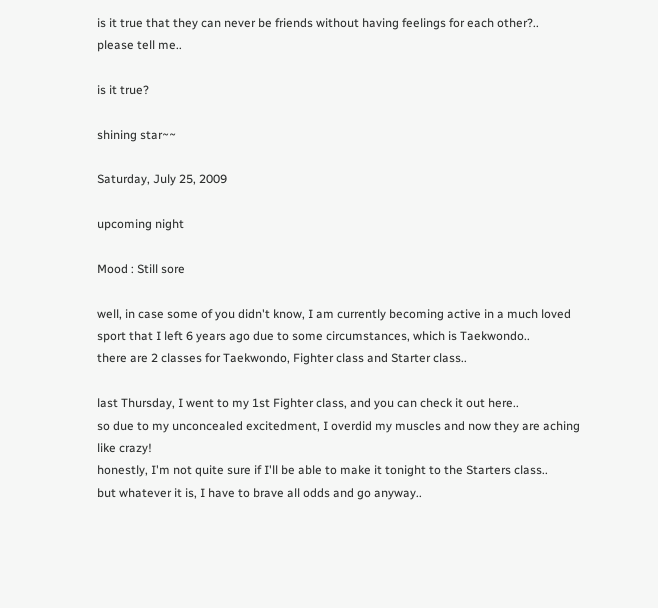is it true that they can never be friends without having feelings for each other?..
please tell me..

is it true?

shining star~~

Saturday, July 25, 2009

upcoming night

Mood : Still sore

well, in case some of you didn't know, I am currently becoming active in a much loved sport that I left 6 years ago due to some circumstances, which is Taekwondo..
there are 2 classes for Taekwondo, Fighter class and Starter class..

last Thursday, I went to my 1st Fighter class, and you can check it out here..
so due to my unconcealed excitedment, I overdid my muscles and now they are aching like crazy!
honestly, I'm not quite sure if I'll be able to make it tonight to the Starters class..
but whatever it is, I have to brave all odds and go anyway..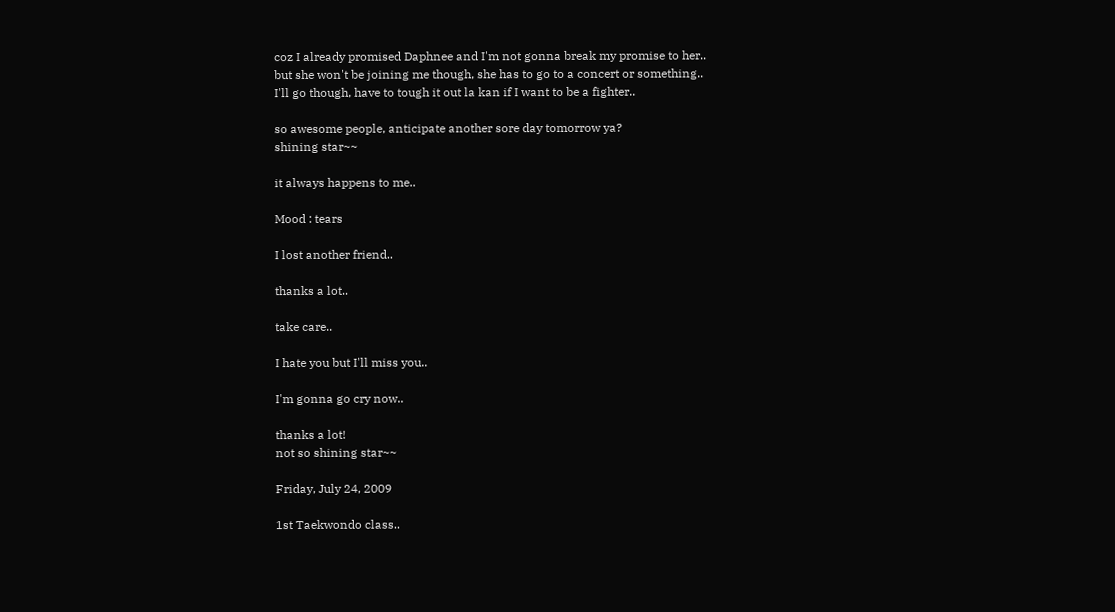coz I already promised Daphnee and I'm not gonna break my promise to her..
but she won't be joining me though, she has to go to a concert or something..
I'll go though, have to tough it out la kan if I want to be a fighter..

so awesome people, anticipate another sore day tomorrow ya?
shining star~~

it always happens to me..

Mood : tears

I lost another friend..

thanks a lot..

take care..

I hate you but I'll miss you..

I'm gonna go cry now..

thanks a lot!
not so shining star~~

Friday, July 24, 2009

1st Taekwondo class..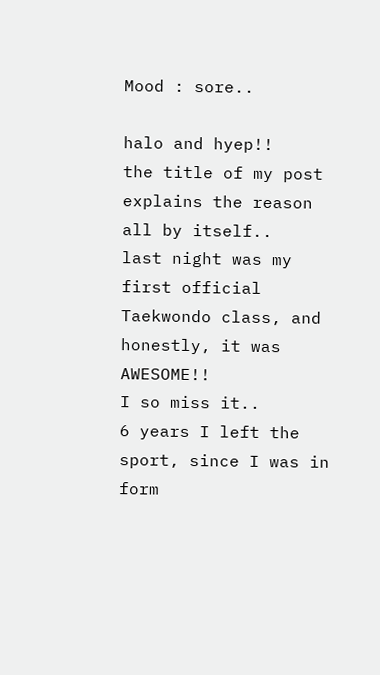Mood : sore..

halo and hyep!!
the title of my post explains the reason all by itself..
last night was my first official Taekwondo class, and honestly, it was AWESOME!!
I so miss it..
6 years I left the sport, since I was in form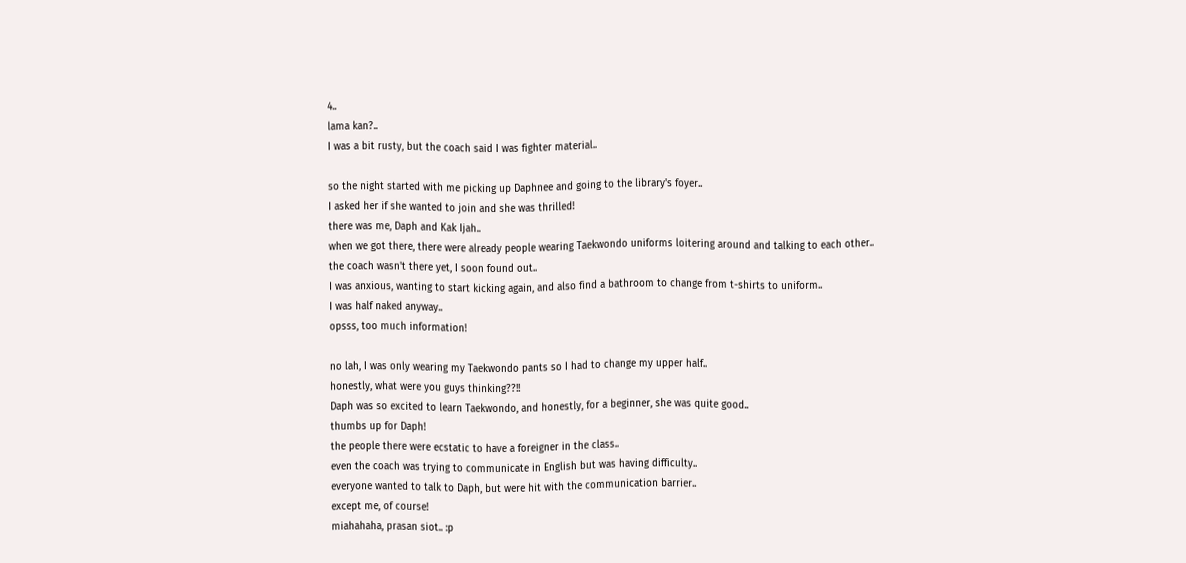4..
lama kan?..
I was a bit rusty, but the coach said I was fighter material..

so the night started with me picking up Daphnee and going to the library's foyer..
I asked her if she wanted to join and she was thrilled!
there was me, Daph and Kak Ijah..
when we got there, there were already people wearing Taekwondo uniforms loitering around and talking to each other..
the coach wasn't there yet, I soon found out..
I was anxious, wanting to start kicking again, and also find a bathroom to change from t-shirts to uniform..
I was half naked anyway..
opsss, too much information!

no lah, I was only wearing my Taekwondo pants so I had to change my upper half..
honestly, what were you guys thinking??!!
Daph was so excited to learn Taekwondo, and honestly, for a beginner, she was quite good..
thumbs up for Daph!
the people there were ecstatic to have a foreigner in the class..
even the coach was trying to communicate in English but was having difficulty..
everyone wanted to talk to Daph, but were hit with the communication barrier..
except me, of course!
miahahaha, prasan siot.. :p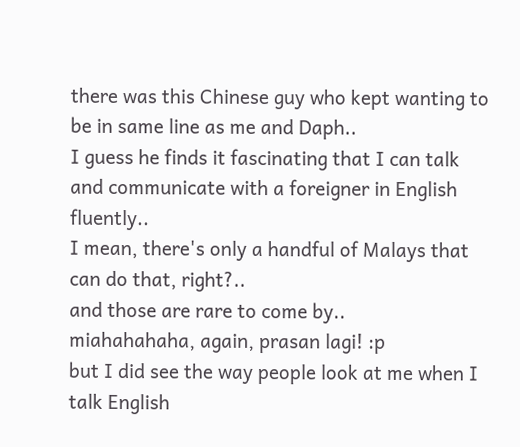there was this Chinese guy who kept wanting to be in same line as me and Daph..
I guess he finds it fascinating that I can talk and communicate with a foreigner in English fluently..
I mean, there's only a handful of Malays that can do that, right?..
and those are rare to come by..
miahahahaha, again, prasan lagi! :p
but I did see the way people look at me when I talk English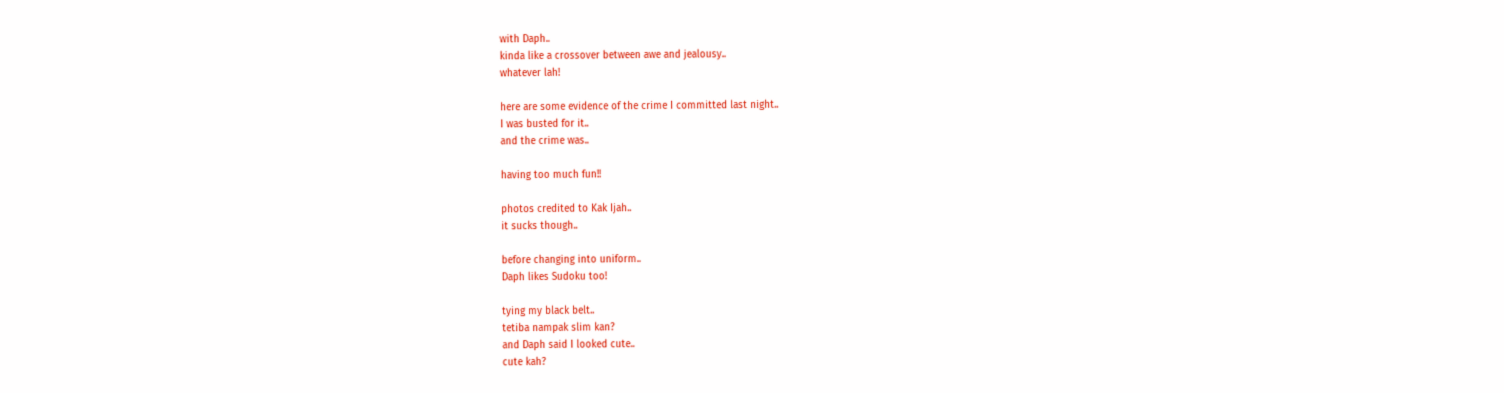with Daph..
kinda like a crossover between awe and jealousy..
whatever lah!

here are some evidence of the crime I committed last night..
I was busted for it..
and the crime was..

having too much fun!!

photos credited to Kak Ijah..
it sucks though..

before changing into uniform..
Daph likes Sudoku too!

tying my black belt..
tetiba nampak slim kan?
and Daph said I looked cute..
cute kah?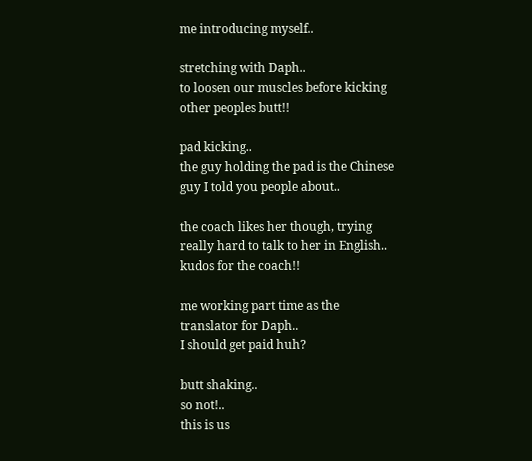me introducing myself..

stretching with Daph..
to loosen our muscles before kicking other peoples butt!!

pad kicking..
the guy holding the pad is the Chinese guy I told you people about..

the coach likes her though, trying really hard to talk to her in English..
kudos for the coach!!

me working part time as the translator for Daph..
I should get paid huh?

butt shaking..
so not!..
this is us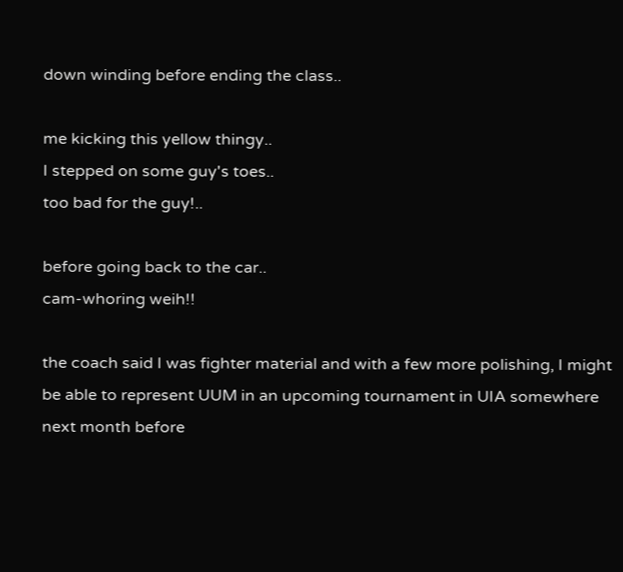down winding before ending the class..

me kicking this yellow thingy..
I stepped on some guy's toes..
too bad for the guy!..

before going back to the car..
cam-whoring weih!!

the coach said I was fighter material and with a few more polishing, I might be able to represent UUM in an upcoming tournament in UIA somewhere next month before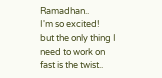Ramadhan..
I'm so excited!
but the only thing I need to work on fast is the twist..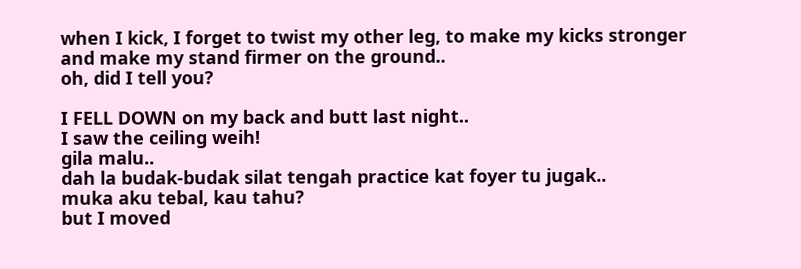when I kick, I forget to twist my other leg, to make my kicks stronger and make my stand firmer on the ground..
oh, did I tell you?

I FELL DOWN on my back and butt last night..
I saw the ceiling weih!
gila malu..
dah la budak-budak silat tengah practice kat foyer tu jugak..
muka aku tebal, kau tahu?
but I moved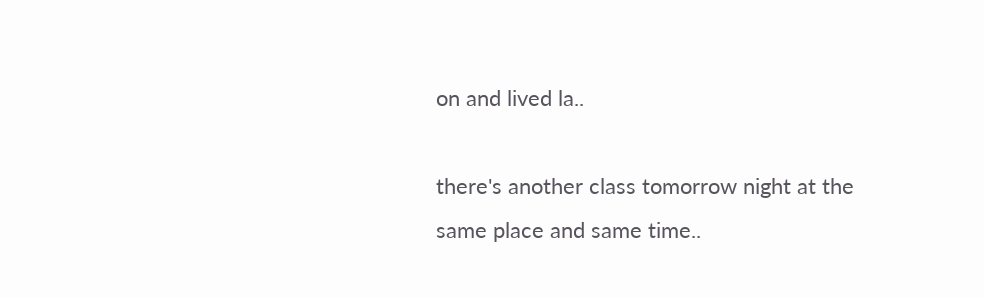on and lived la..

there's another class tomorrow night at the same place and same time..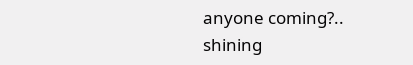anyone coming?..
shining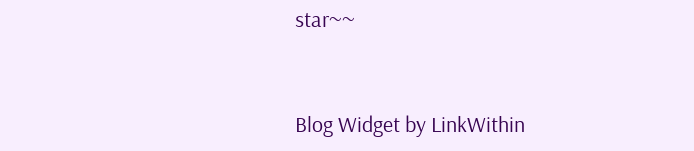star~~


Blog Widget by LinkWithin